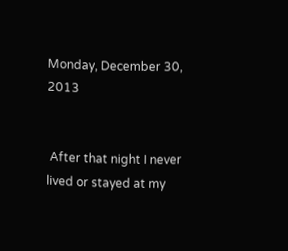Monday, December 30, 2013


 After that night I never lived or stayed at my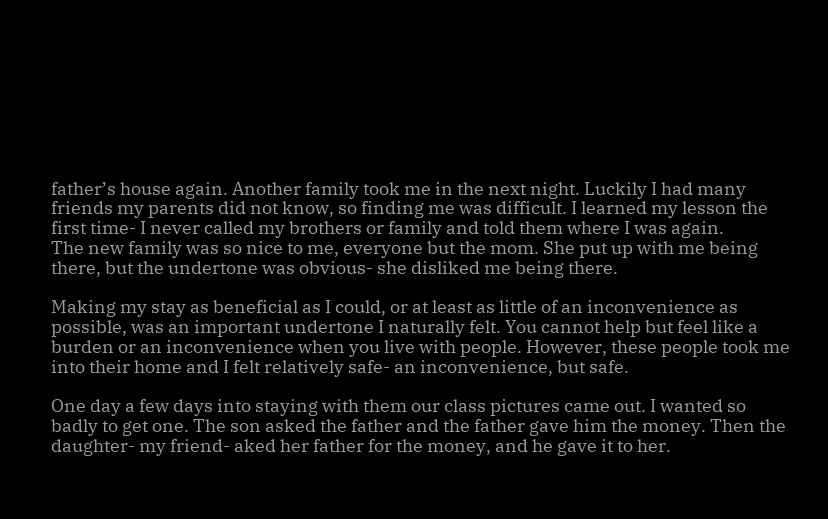father’s house again. Another family took me in the next night. Luckily I had many friends my parents did not know, so finding me was difficult. I learned my lesson the first time- I never called my brothers or family and told them where I was again.
The new family was so nice to me, everyone but the mom. She put up with me being there, but the undertone was obvious- she disliked me being there.

Making my stay as beneficial as I could, or at least as little of an inconvenience as possible, was an important undertone I naturally felt. You cannot help but feel like a burden or an inconvenience when you live with people. However, these people took me into their home and I felt relatively safe- an inconvenience, but safe.

One day a few days into staying with them our class pictures came out. I wanted so badly to get one. The son asked the father and the father gave him the money. Then the daughter- my friend- aked her father for the money, and he gave it to her.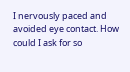I nervously paced and avoided eye contact. How could I ask for so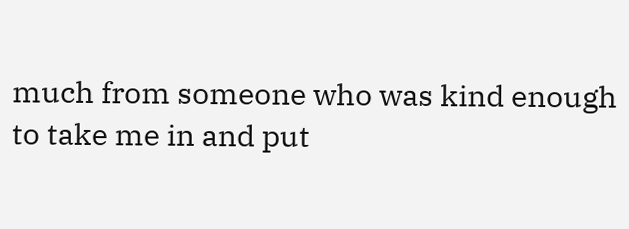much from someone who was kind enough to take me in and put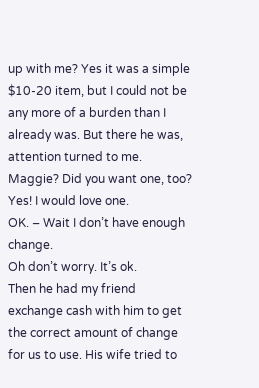up with me? Yes it was a simple $10-20 item, but I could not be any more of a burden than I already was. But there he was, attention turned to me.
Maggie? Did you want one, too?
Yes! I would love one.
OK. – Wait I don’t have enough change.
Oh don’t worry. It’s ok.
Then he had my friend exchange cash with him to get the correct amount of change for us to use. His wife tried to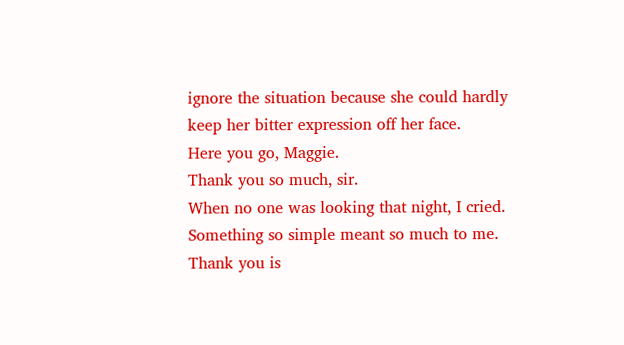ignore the situation because she could hardly keep her bitter expression off her face.
Here you go, Maggie.
Thank you so much, sir.
When no one was looking that night, I cried. Something so simple meant so much to me. Thank you is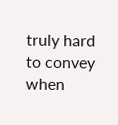truly hard to convey when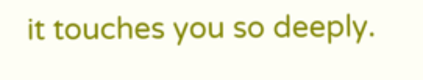it touches you so deeply.